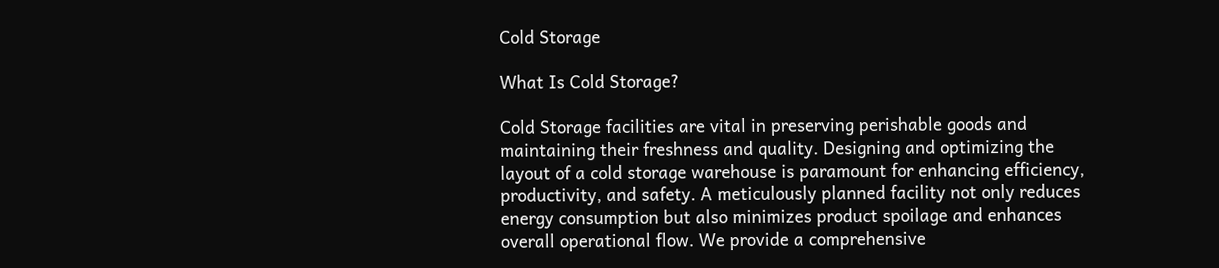Cold Storage

What Is Cold Storage?

Cold Storage facilities are vital in preserving perishable goods and maintaining their freshness and quality. Designing and optimizing the layout of a cold storage warehouse is paramount for enhancing efficiency, productivity, and safety. A meticulously planned facility not only reduces energy consumption but also minimizes product spoilage and enhances overall operational flow. We provide a comprehensive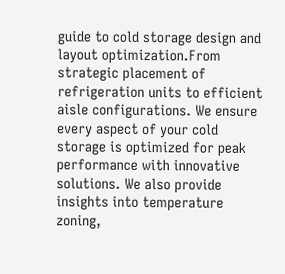guide to cold storage design and layout optimization.From strategic placement of refrigeration units to efficient aisle configurations. We ensure every aspect of your cold storage is optimized for peak performance with innovative solutions. We also provide insights into temperature zoning,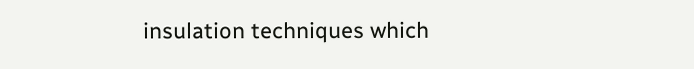insulation techniques which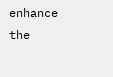enhance the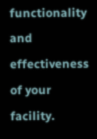functionality and effectiveness of your facility.